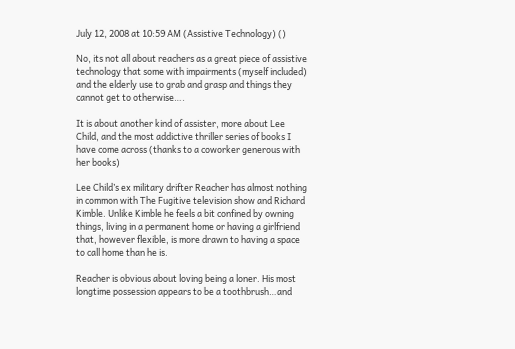July 12, 2008 at 10:59 AM (Assistive Technology) ()

No, its not all about reachers as a great piece of assistive technology that some with impairments (myself included) and the elderly use to grab and grasp and things they cannot get to otherwise….

It is about another kind of assister, more about Lee Child, and the most addictive thriller series of books I have come across (thanks to a coworker generous with her books)

Lee Child’s ex military drifter Reacher has almost nothing in common with The Fugitive television show and Richard Kimble. Unlike Kimble he feels a bit confined by owning things, living in a permanent home or having a girlfriend that, however flexible, is more drawn to having a space to call home than he is.

Reacher is obvious about loving being a loner. His most longtime possession appears to be a toothbrush…and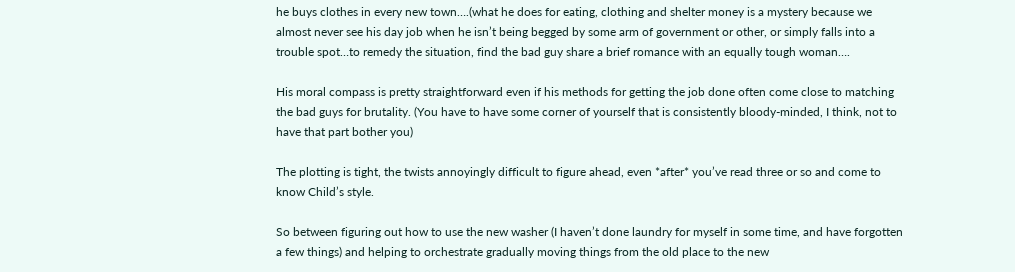he buys clothes in every new town….(what he does for eating, clothing and shelter money is a mystery because we almost never see his day job when he isn’t being begged by some arm of government or other, or simply falls into a trouble spot…to remedy the situation, find the bad guy share a brief romance with an equally tough woman….

His moral compass is pretty straightforward even if his methods for getting the job done often come close to matching the bad guys for brutality. (You have to have some corner of yourself that is consistently bloody-minded, I think, not to have that part bother you)

The plotting is tight, the twists annoyingly difficult to figure ahead, even *after* you’ve read three or so and come to know Child’s style.

So between figuring out how to use the new washer (I haven’t done laundry for myself in some time, and have forgotten a few things) and helping to orchestrate gradually moving things from the old place to the new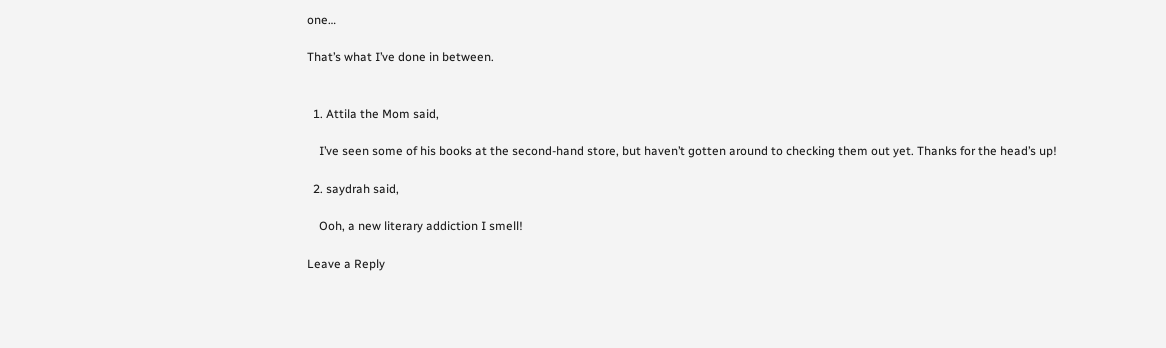one…

That’s what I’ve done in between.


  1. Attila the Mom said,

    I’ve seen some of his books at the second-hand store, but haven’t gotten around to checking them out yet. Thanks for the head’s up!

  2. saydrah said,

    Ooh, a new literary addiction I smell!

Leave a Reply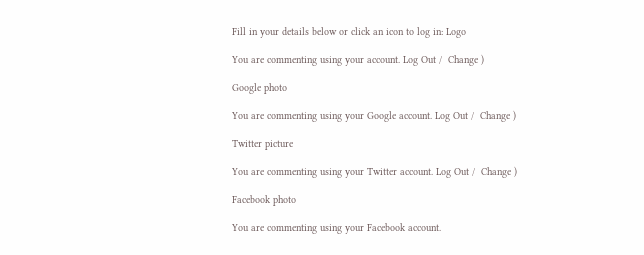Fill in your details below or click an icon to log in: Logo

You are commenting using your account. Log Out /  Change )

Google photo

You are commenting using your Google account. Log Out /  Change )

Twitter picture

You are commenting using your Twitter account. Log Out /  Change )

Facebook photo

You are commenting using your Facebook account.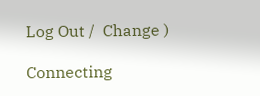Log Out /  Change )

Connecting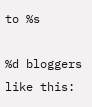to %s

%d bloggers like this: